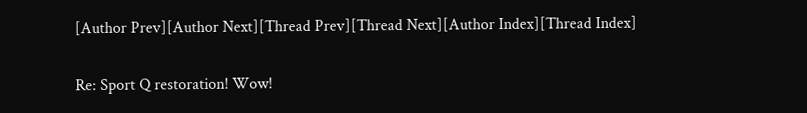[Author Prev][Author Next][Thread Prev][Thread Next][Author Index][Thread Index]

Re: Sport Q restoration! Wow!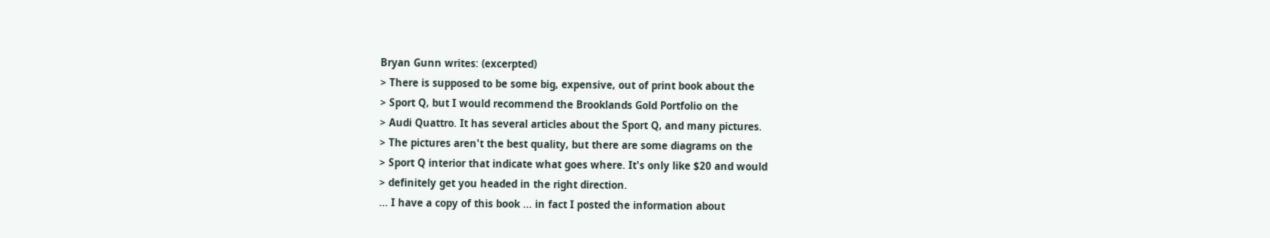Bryan Gunn writes: (excerpted)
> There is supposed to be some big, expensive, out of print book about the
> Sport Q, but I would recommend the Brooklands Gold Portfolio on the
> Audi Quattro. It has several articles about the Sport Q, and many pictures.
> The pictures aren't the best quality, but there are some diagrams on the
> Sport Q interior that indicate what goes where. It's only like $20 and would
> definitely get you headed in the right direction.
... I have a copy of this book ... in fact I posted the information about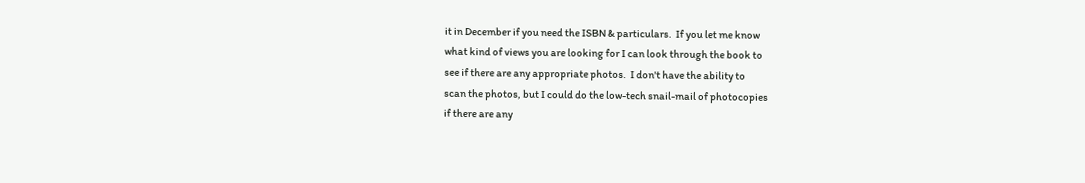it in December if you need the ISBN & particulars.  If you let me know
what kind of views you are looking for I can look through the book to
see if there are any appropriate photos.  I don't have the ability to
scan the photos, but I could do the low-tech snail-mail of photocopies
if there are any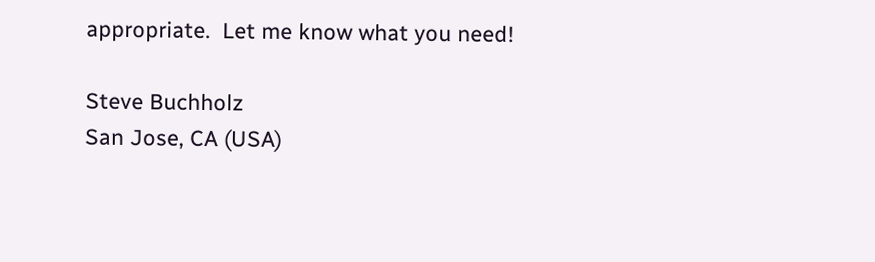appropriate.  Let me know what you need!

Steve Buchholz
San Jose, CA (USA)